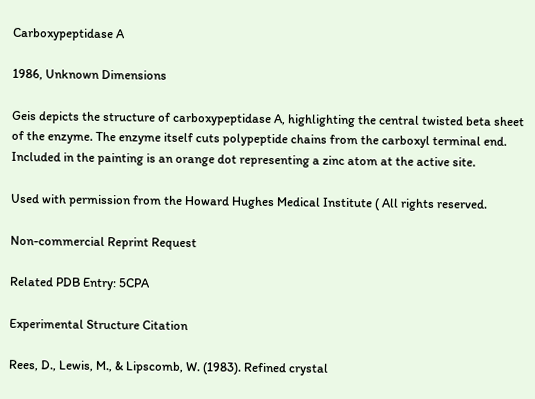Carboxypeptidase A

1986, Unknown Dimensions

Geis depicts the structure of carboxypeptidase A, highlighting the central twisted beta sheet of the enzyme. The enzyme itself cuts polypeptide chains from the carboxyl terminal end. Included in the painting is an orange dot representing a zinc atom at the active site.

Used with permission from the Howard Hughes Medical Institute ( All rights reserved.

Non-commercial Reprint Request

Related PDB Entry: 5CPA

Experimental Structure Citation

Rees, D., Lewis, M., & Lipscomb, W. (1983). Refined crystal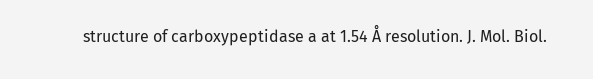structure of carboxypeptidase a at 1.54 Å resolution. J. Mol. Biol.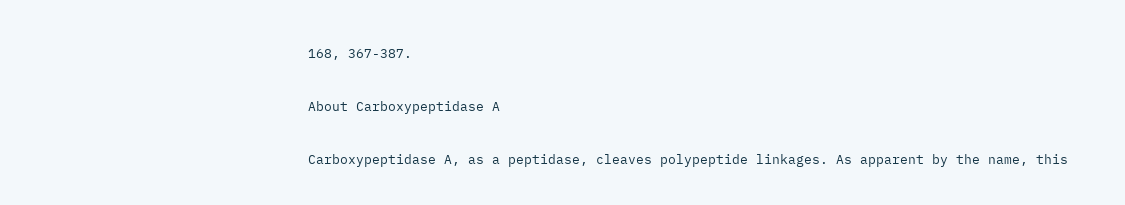168, 367-387.

About Carboxypeptidase A

Carboxypeptidase A, as a peptidase, cleaves polypeptide linkages. As apparent by the name, this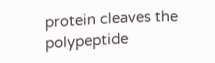protein cleaves the polypeptide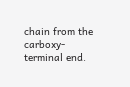chain from the carboxy-terminal end.